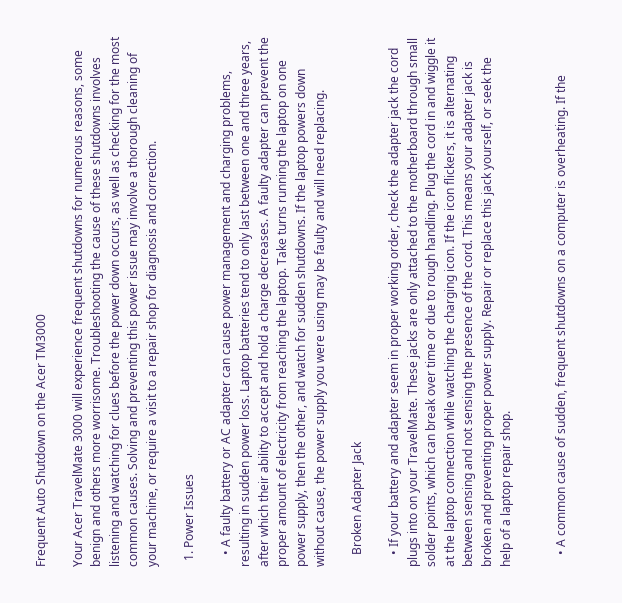Frequent Auto Shutdown on the Acer TM3000

Your Acer TravelMate 3000 will experience frequent shutdowns for numerous reasons, some benign and others more worrisome. Troubleshooting the cause of these shutdowns involves listening and watching for clues before the power down occurs, as well as checking for the most common causes. Solving and preventing this power issue may involve a thorough cleaning of your machine, or require a visit to a repair shop for diagnosis and correction.

  1. Power Issues

    • A faulty battery or AC adapter can cause power management and charging problems, resulting in sudden power loss. Laptop batteries tend to only last between one and three years, after which their ability to accept and hold a charge decreases. A faulty adapter can prevent the proper amount of electricity from reaching the laptop. Take turns running the laptop on one power supply, then the other, and watch for sudden shutdowns. If the laptop powers down without cause, the power supply you were using may be faulty and will need replacing.

    Broken Adapter Jack

    • If your battery and adapter seem in proper working order, check the adapter jack the cord plugs into on your TravelMate. These jacks are only attached to the motherboard through small solder points, which can break over time or due to rough handling. Plug the cord in and wiggle it at the laptop connection while watching the charging icon. If the icon flickers, it is alternating between sensing and not sensing the presence of the cord. This means your adapter jack is broken and preventing proper power supply. Repair or replace this jack yourself, or seek the help of a laptop repair shop.


    • A common cause of sudden, frequent shutdowns on a computer is overheating. If the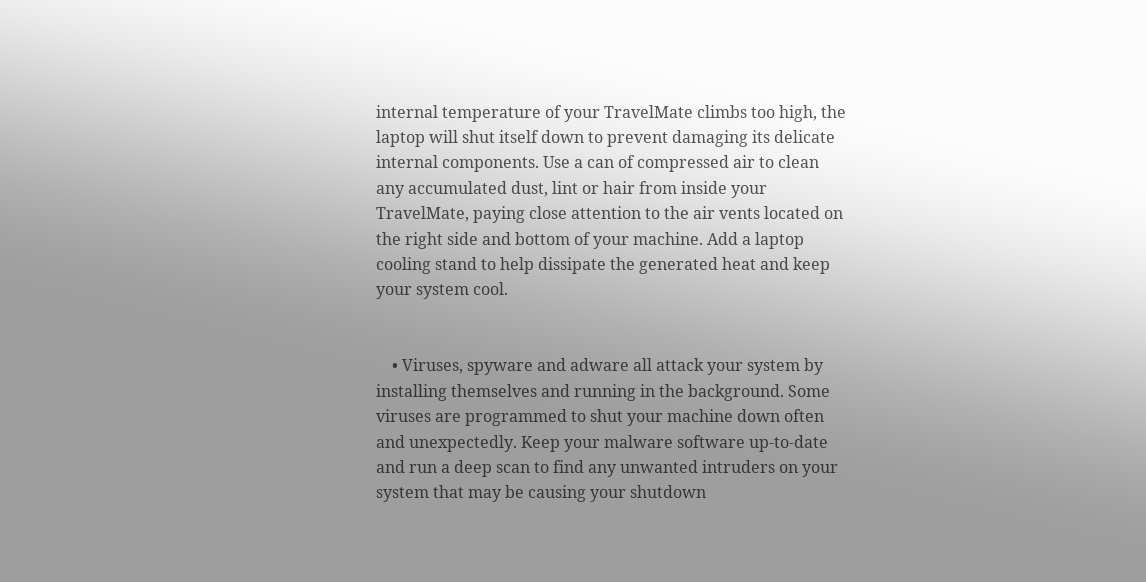internal temperature of your TravelMate climbs too high, the laptop will shut itself down to prevent damaging its delicate internal components. Use a can of compressed air to clean any accumulated dust, lint or hair from inside your TravelMate, paying close attention to the air vents located on the right side and bottom of your machine. Add a laptop cooling stand to help dissipate the generated heat and keep your system cool.


    • Viruses, spyware and adware all attack your system by installing themselves and running in the background. Some viruses are programmed to shut your machine down often and unexpectedly. Keep your malware software up-to-date and run a deep scan to find any unwanted intruders on your system that may be causing your shutdown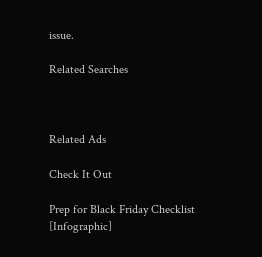issue.

Related Searches



Related Ads

Check It Out

Prep for Black Friday Checklist [Infographic]